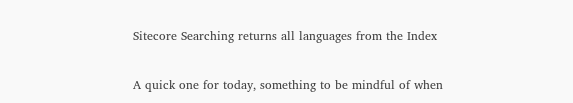Sitecore Searching returns all languages from the Index

A quick one for today, something to be mindful of when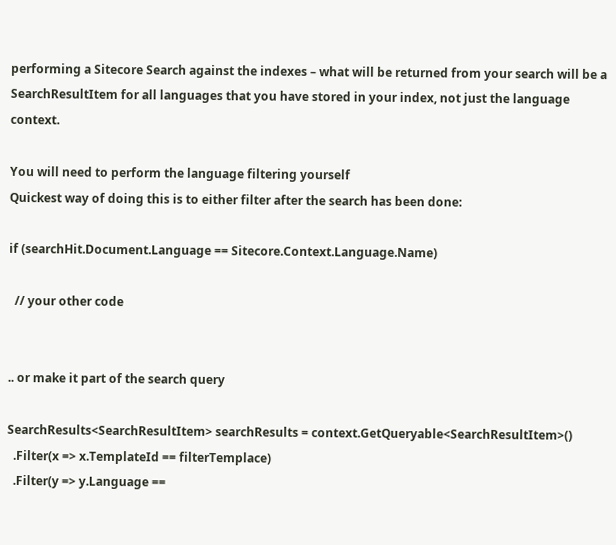performing a Sitecore Search against the indexes – what will be returned from your search will be a SearchResultItem for all languages that you have stored in your index, not just the language context.

You will need to perform the language filtering yourself
Quickest way of doing this is to either filter after the search has been done:

if (searchHit.Document.Language == Sitecore.Context.Language.Name)

  // your other code


.. or make it part of the search query

SearchResults<SearchResultItem> searchResults = context.GetQueryable<SearchResultItem>()
  .Filter(x => x.TemplateId == filterTemplace)
  .Filter(y => y.Language ==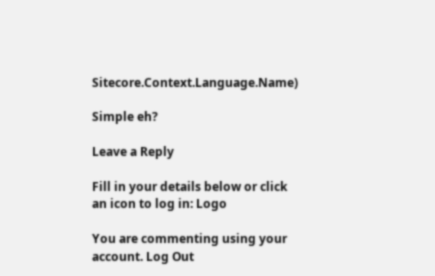Sitecore.Context.Language.Name)

Simple eh?

Leave a Reply

Fill in your details below or click an icon to log in: Logo

You are commenting using your account. Log Out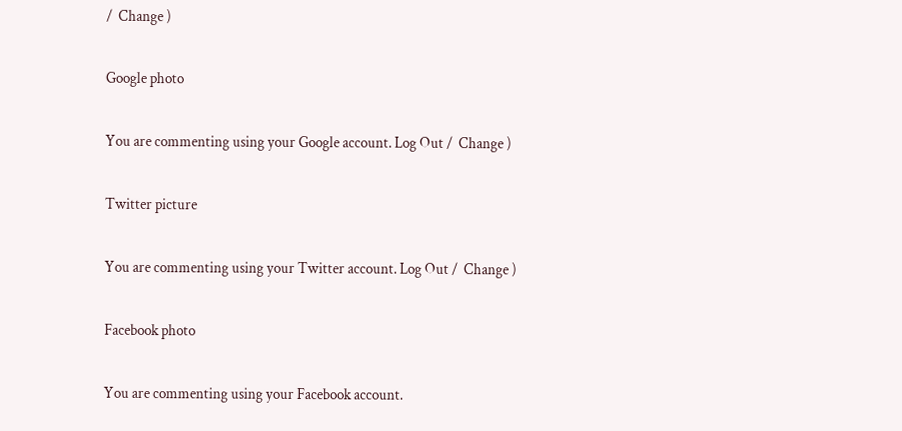/  Change )

Google photo

You are commenting using your Google account. Log Out /  Change )

Twitter picture

You are commenting using your Twitter account. Log Out /  Change )

Facebook photo

You are commenting using your Facebook account.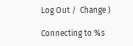Log Out /  Change )

Connecting to %s